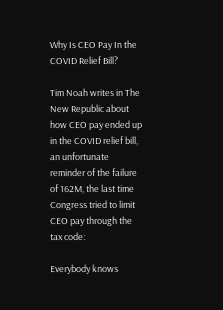Why Is CEO Pay In the COVID Relief Bill?

Tim Noah writes in The New Republic about how CEO pay ended up in the COVID relief bill, an unfortunate reminder of the failure of 162M, the last time Congress tried to limit CEO pay through the tax code:

Everybody knows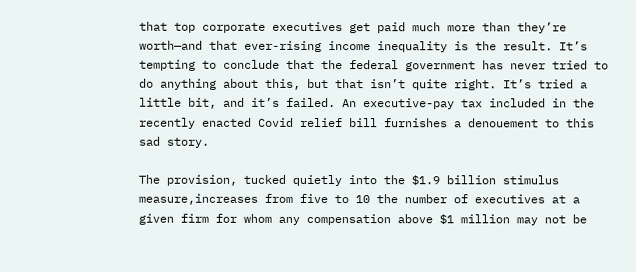that top corporate executives get paid much more than they’re worth—and that ever-rising income inequality is the result. It’s tempting to conclude that the federal government has never tried to do anything about this, but that isn’t quite right. It’s tried a little bit, and it’s failed. An executive-pay tax included in the recently enacted Covid relief bill furnishes a denouement to this sad story.

The provision, tucked quietly into the $1.9 billion stimulus measure,increases from five to 10 the number of executives at a given firm for whom any compensation above $1 million may not be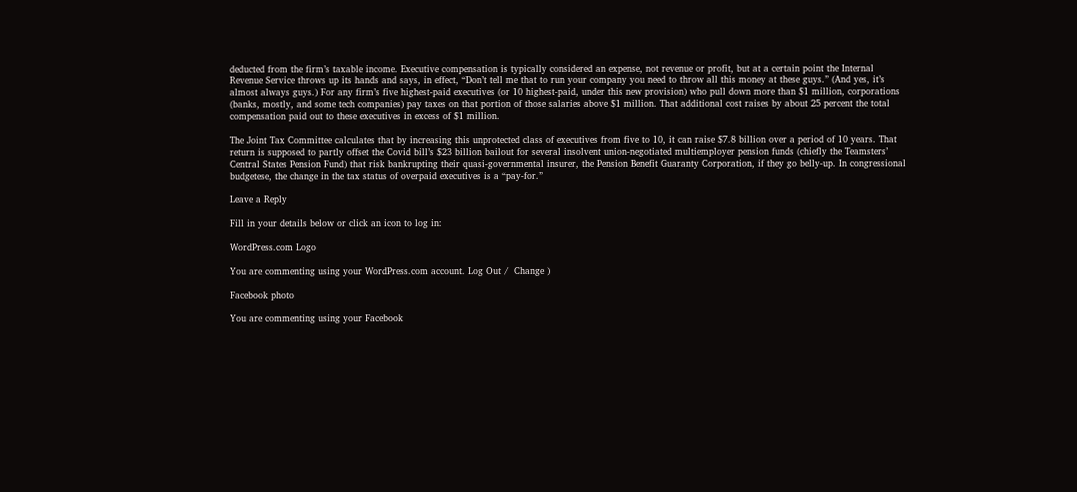deducted from the firm’s taxable income. Executive compensation is typically considered an expense, not revenue or profit, but at a certain point the Internal Revenue Service throws up its hands and says, in effect, “Don’t tell me that to run your company you need to throw all this money at these guys.” (And yes, it’s almost always guys.) For any firm’s five highest-paid executives (or 10 highest-paid, under this new provision) who pull down more than $1 million, corporations (banks, mostly, and some tech companies) pay taxes on that portion of those salaries above $1 million. That additional cost raises by about 25 percent the total compensation paid out to these executives in excess of $1 million.

The Joint Tax Committee calculates that by increasing this unprotected class of executives from five to 10, it can raise $7.8 billion over a period of 10 years. That return is supposed to partly offset the Covid bill’s $23 billion bailout for several insolvent union-negotiated multiemployer pension funds (chiefly the Teamsters’ Central States Pension Fund) that risk bankrupting their quasi-governmental insurer, the Pension Benefit Guaranty Corporation, if they go belly-up. In congressional budgetese, the change in the tax status of overpaid executives is a “pay-for.”

Leave a Reply

Fill in your details below or click an icon to log in:

WordPress.com Logo

You are commenting using your WordPress.com account. Log Out /  Change )

Facebook photo

You are commenting using your Facebook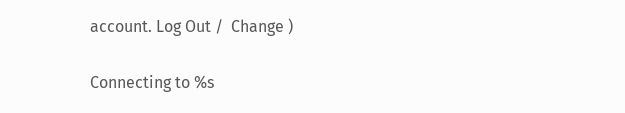account. Log Out /  Change )

Connecting to %s